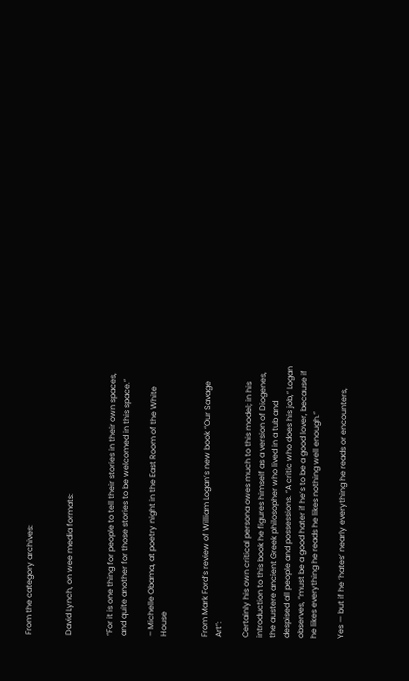From the category archives:


David Lynch, on wee media formats:


“For it is one thing for people to tell their stories in their own spaces, and quite another for those stories to be welcomed in this space.”

– Michelle Obama, at poetry night in the East Room of the White House


From Mark Ford’s review of William Logan’s new book “Our Savage Art”:

Certainly his own critical persona owes much to this model; in his introduction to this book he figures himself as a version of Diogenes, the austere ancient Greek philosopher who lived in a tub and despised all people and possessions. “A critic who does his job,” Logan observes, “must be a good hater if he’s to be a good lover, because if he likes everything he reads he likes nothing well enough.”

Yes — but if he ‘hates’ nearly everything he reads or encounters,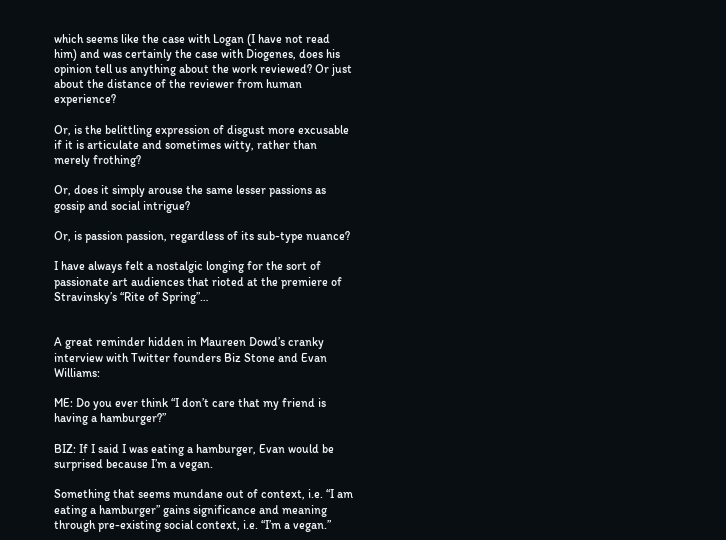which seems like the case with Logan (I have not read him) and was certainly the case with Diogenes, does his opinion tell us anything about the work reviewed? Or just about the distance of the reviewer from human experience?

Or, is the belittling expression of disgust more excusable if it is articulate and sometimes witty, rather than merely frothing?

Or, does it simply arouse the same lesser passions as gossip and social intrigue?

Or, is passion passion, regardless of its sub-type nuance?

I have always felt a nostalgic longing for the sort of passionate art audiences that rioted at the premiere of Stravinsky’s “Rite of Spring”…


A great reminder hidden in Maureen Dowd’s cranky interview with Twitter founders Biz Stone and Evan Williams:

ME: Do you ever think “I don’t care that my friend is having a hamburger?”

BIZ: If I said I was eating a hamburger, Evan would be surprised because I’m a vegan.

Something that seems mundane out of context, i.e. “I am eating a hamburger” gains significance and meaning through pre-existing social context, i.e. “I’m a vegan.”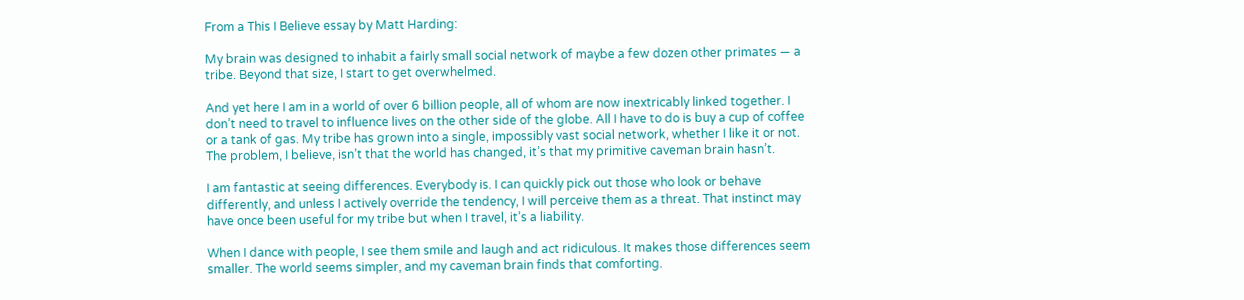From a This I Believe essay by Matt Harding:

My brain was designed to inhabit a fairly small social network of maybe a few dozen other primates — a tribe. Beyond that size, I start to get overwhelmed.

And yet here I am in a world of over 6 billion people, all of whom are now inextricably linked together. I don’t need to travel to influence lives on the other side of the globe. All I have to do is buy a cup of coffee or a tank of gas. My tribe has grown into a single, impossibly vast social network, whether I like it or not. The problem, I believe, isn’t that the world has changed, it’s that my primitive caveman brain hasn’t.

I am fantastic at seeing differences. Everybody is. I can quickly pick out those who look or behave differently, and unless I actively override the tendency, I will perceive them as a threat. That instinct may have once been useful for my tribe but when I travel, it’s a liability.

When I dance with people, I see them smile and laugh and act ridiculous. It makes those differences seem smaller. The world seems simpler, and my caveman brain finds that comforting.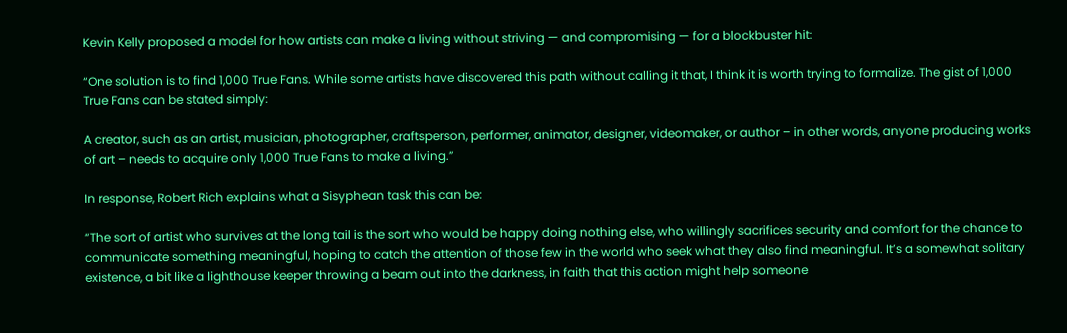Kevin Kelly proposed a model for how artists can make a living without striving — and compromising — for a blockbuster hit:

“One solution is to find 1,000 True Fans. While some artists have discovered this path without calling it that, I think it is worth trying to formalize. The gist of 1,000 True Fans can be stated simply:

A creator, such as an artist, musician, photographer, craftsperson, performer, animator, designer, videomaker, or author – in other words, anyone producing works of art – needs to acquire only 1,000 True Fans to make a living.”

In response, Robert Rich explains what a Sisyphean task this can be:

“The sort of artist who survives at the long tail is the sort who would be happy doing nothing else, who willingly sacrifices security and comfort for the chance to communicate something meaningful, hoping to catch the attention of those few in the world who seek what they also find meaningful. It’s a somewhat solitary existence, a bit like a lighthouse keeper throwing a beam out into the darkness, in faith that this action might help someone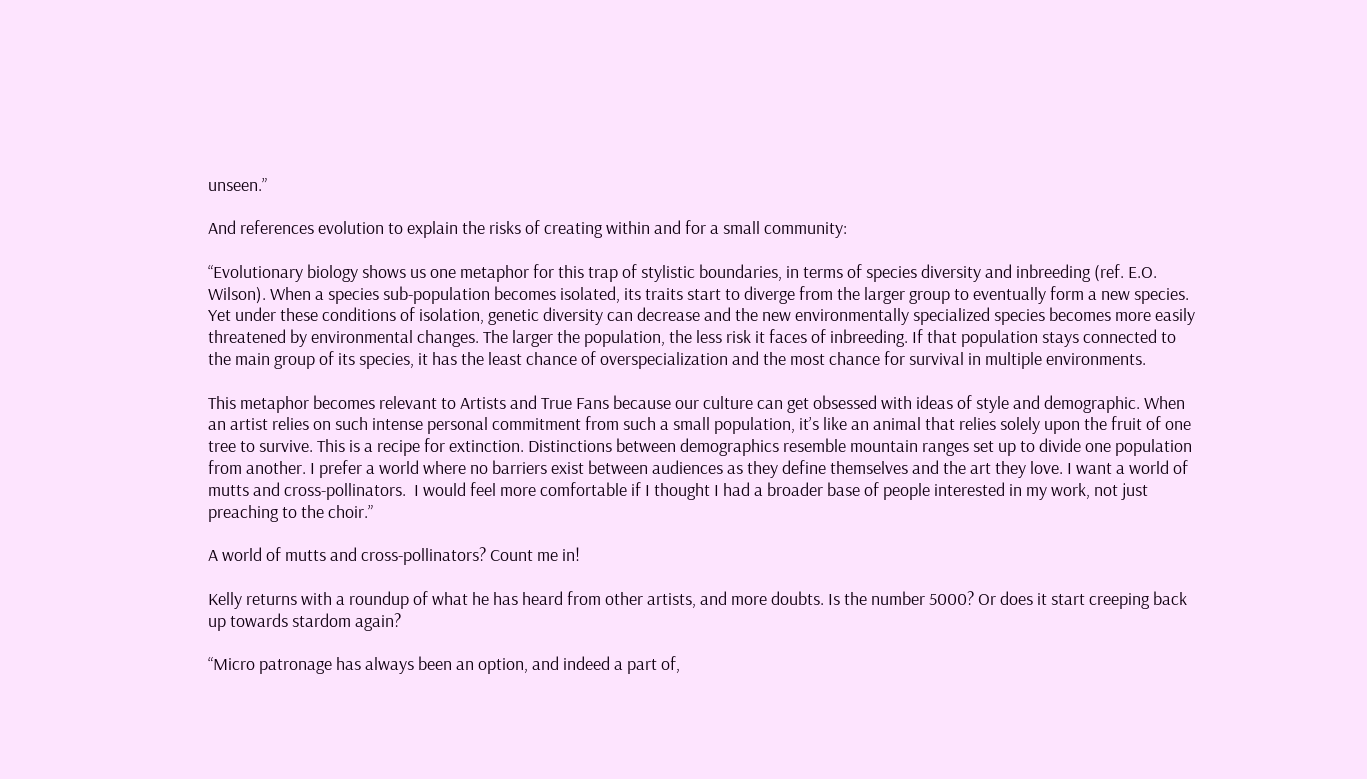unseen.”

And references evolution to explain the risks of creating within and for a small community:

“Evolutionary biology shows us one metaphor for this trap of stylistic boundaries, in terms of species diversity and inbreeding (ref. E.O. Wilson). When a species sub-population becomes isolated, its traits start to diverge from the larger group to eventually form a new species. Yet under these conditions of isolation, genetic diversity can decrease and the new environmentally specialized species becomes more easily threatened by environmental changes. The larger the population, the less risk it faces of inbreeding. If that population stays connected to the main group of its species, it has the least chance of overspecialization and the most chance for survival in multiple environments.

This metaphor becomes relevant to Artists and True Fans because our culture can get obsessed with ideas of style and demographic. When an artist relies on such intense personal commitment from such a small population, it’s like an animal that relies solely upon the fruit of one tree to survive. This is a recipe for extinction. Distinctions between demographics resemble mountain ranges set up to divide one population from another. I prefer a world where no barriers exist between audiences as they define themselves and the art they love. I want a world of mutts and cross-pollinators.  I would feel more comfortable if I thought I had a broader base of people interested in my work, not just preaching to the choir.”

A world of mutts and cross-pollinators? Count me in!

Kelly returns with a roundup of what he has heard from other artists, and more doubts. Is the number 5000? Or does it start creeping back up towards stardom again?

“Micro patronage has always been an option, and indeed a part of,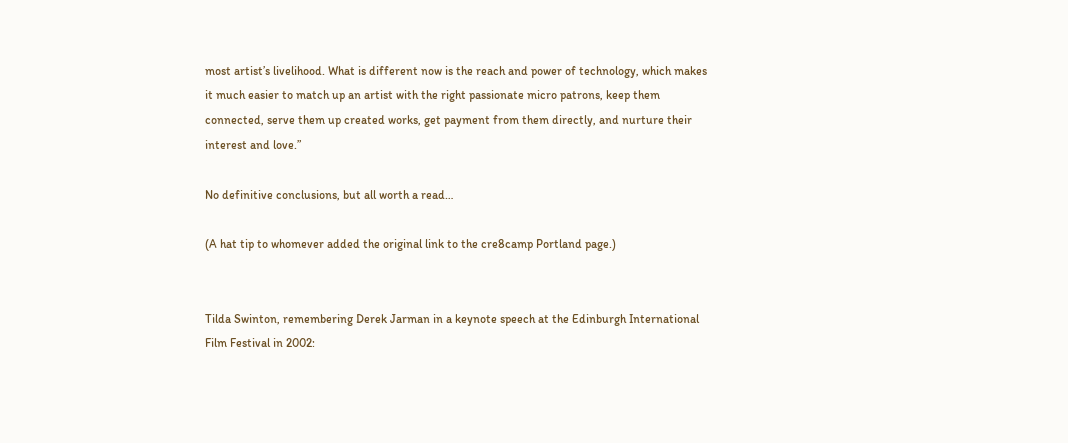most artist’s livelihood. What is different now is the reach and power of technology, which makes it much easier to match up an artist with the right passionate micro patrons, keep them connected, serve them up created works, get payment from them directly, and nurture their interest and love.”

No definitive conclusions, but all worth a read…

(A hat tip to whomever added the original link to the cre8camp Portland page.)


Tilda Swinton, remembering Derek Jarman in a keynote speech at the Edinburgh International Film Festival in 2002: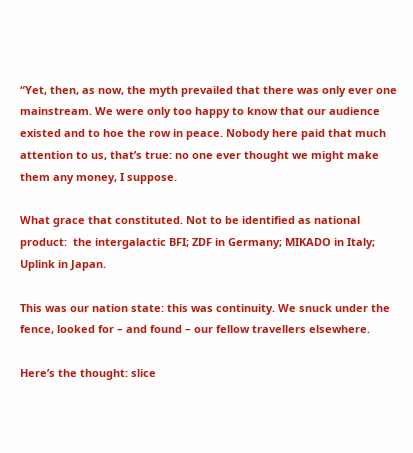“Yet, then, as now, the myth prevailed that there was only ever one mainstream. We were only too happy to know that our audience existed and to hoe the row in peace. Nobody here paid that much attention to us, that’s true: no one ever thought we might make them any money, I suppose.

What grace that constituted. Not to be identified as national product:  the intergalactic BFI; ZDF in Germany; MIKADO in Italy; Uplink in Japan.

This was our nation state: this was continuity. We snuck under the fence, looked for – and found – our fellow travellers elsewhere.

Here’s the thought: slice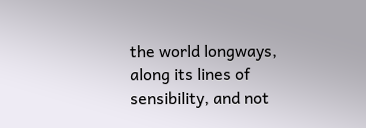the world longways, along its lines of sensibility, and not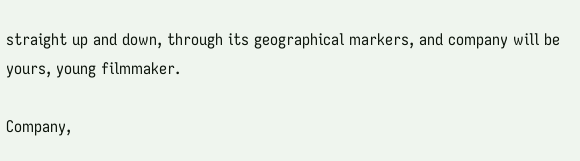straight up and down, through its geographical markers, and company will be yours, young filmmaker.

Company,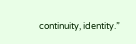continuity, identity.”